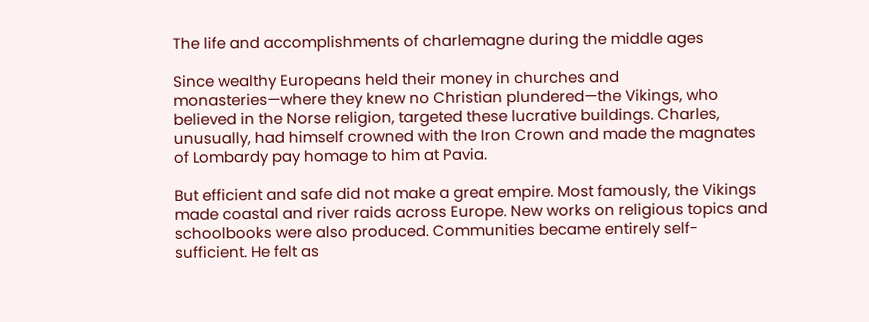The life and accomplishments of charlemagne during the middle ages

Since wealthy Europeans held their money in churches and monasteries—where they knew no Christian plundered—the Vikings, who believed in the Norse religion, targeted these lucrative buildings. Charles, unusually, had himself crowned with the Iron Crown and made the magnates of Lombardy pay homage to him at Pavia.

But efficient and safe did not make a great empire. Most famously, the Vikings made coastal and river raids across Europe. New works on religious topics and schoolbooks were also produced. Communities became entirely self-sufficient. He felt as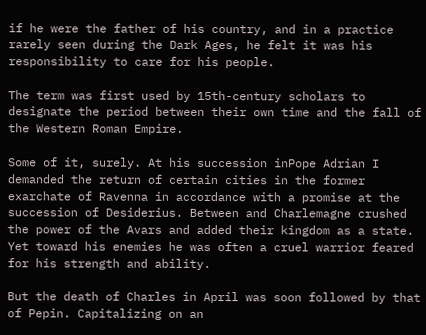if he were the father of his country, and in a practice rarely seen during the Dark Ages, he felt it was his responsibility to care for his people.

The term was first used by 15th-century scholars to designate the period between their own time and the fall of the Western Roman Empire.

Some of it, surely. At his succession inPope Adrian I demanded the return of certain cities in the former exarchate of Ravenna in accordance with a promise at the succession of Desiderius. Between and Charlemagne crushed the power of the Avars and added their kingdom as a state. Yet toward his enemies he was often a cruel warrior feared for his strength and ability.

But the death of Charles in April was soon followed by that of Pepin. Capitalizing on an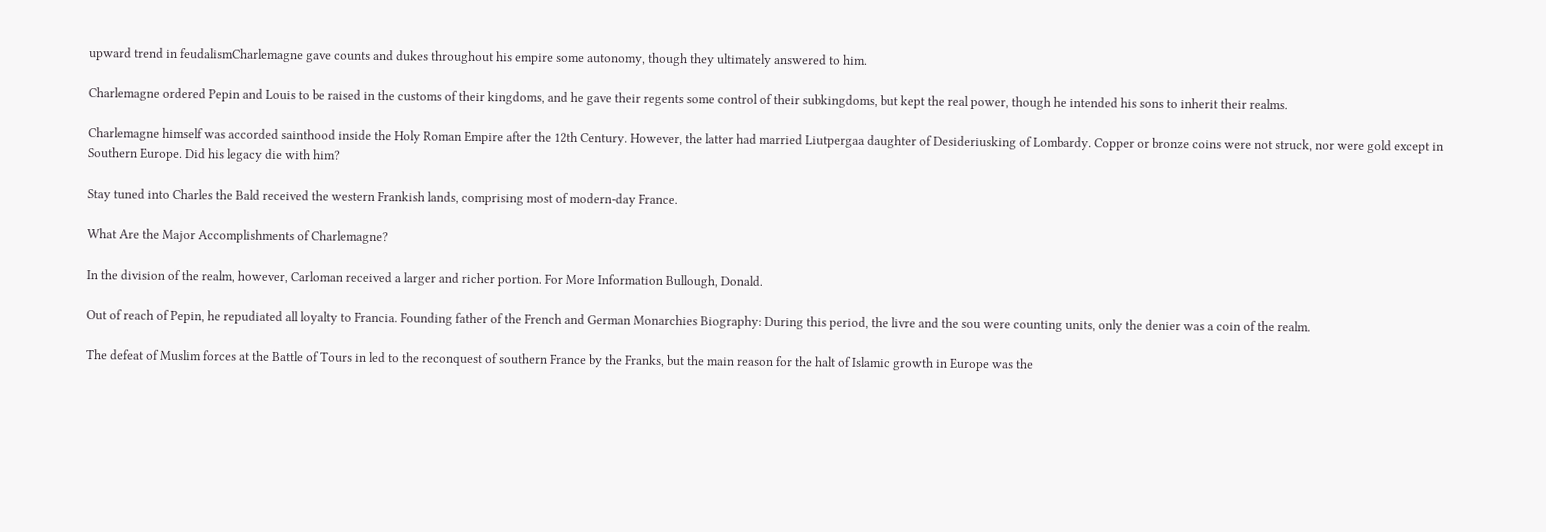upward trend in feudalismCharlemagne gave counts and dukes throughout his empire some autonomy, though they ultimately answered to him.

Charlemagne ordered Pepin and Louis to be raised in the customs of their kingdoms, and he gave their regents some control of their subkingdoms, but kept the real power, though he intended his sons to inherit their realms.

Charlemagne himself was accorded sainthood inside the Holy Roman Empire after the 12th Century. However, the latter had married Liutpergaa daughter of Desideriusking of Lombardy. Copper or bronze coins were not struck, nor were gold except in Southern Europe. Did his legacy die with him?

Stay tuned into Charles the Bald received the western Frankish lands, comprising most of modern-day France.

What Are the Major Accomplishments of Charlemagne?

In the division of the realm, however, Carloman received a larger and richer portion. For More Information Bullough, Donald.

Out of reach of Pepin, he repudiated all loyalty to Francia. Founding father of the French and German Monarchies Biography: During this period, the livre and the sou were counting units, only the denier was a coin of the realm.

The defeat of Muslim forces at the Battle of Tours in led to the reconquest of southern France by the Franks, but the main reason for the halt of Islamic growth in Europe was the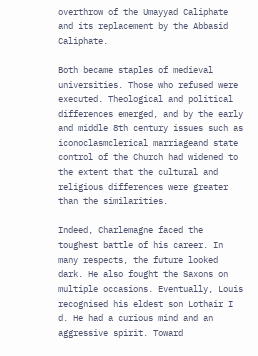overthrow of the Umayyad Caliphate and its replacement by the Abbasid Caliphate.

Both became staples of medieval universities. Those who refused were executed. Theological and political differences emerged, and by the early and middle 8th century issues such as iconoclasmclerical marriageand state control of the Church had widened to the extent that the cultural and religious differences were greater than the similarities.

Indeed, Charlemagne faced the toughest battle of his career. In many respects, the future looked dark. He also fought the Saxons on multiple occasions. Eventually, Louis recognised his eldest son Lothair I d. He had a curious mind and an aggressive spirit. Toward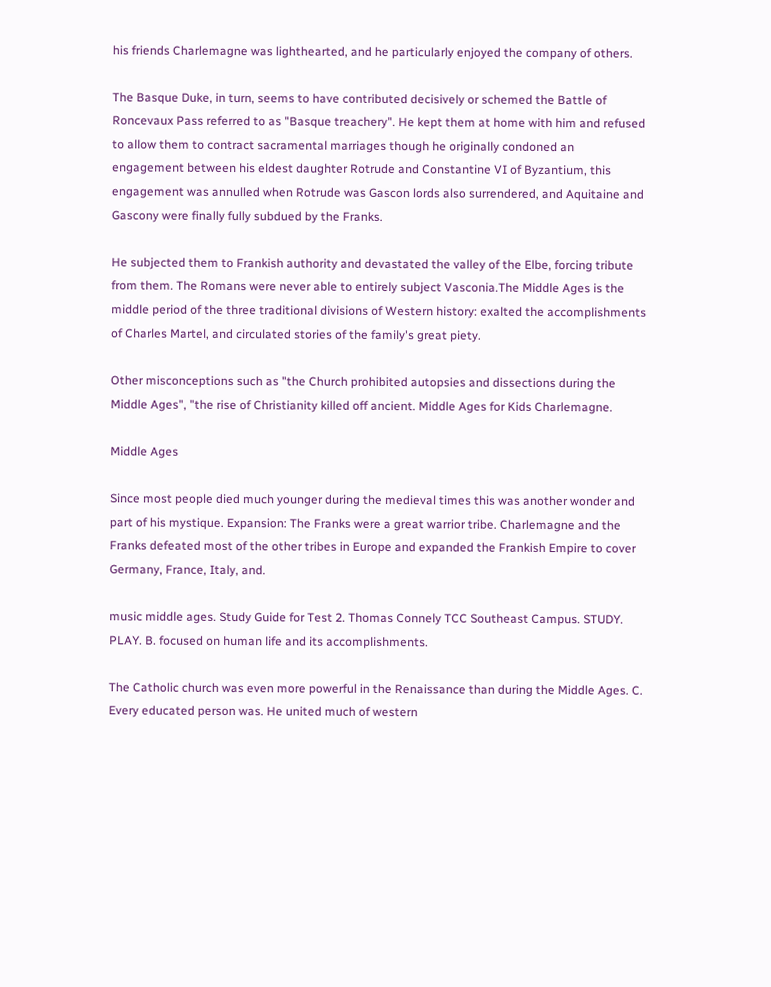his friends Charlemagne was lighthearted, and he particularly enjoyed the company of others.

The Basque Duke, in turn, seems to have contributed decisively or schemed the Battle of Roncevaux Pass referred to as "Basque treachery". He kept them at home with him and refused to allow them to contract sacramental marriages though he originally condoned an engagement between his eldest daughter Rotrude and Constantine VI of Byzantium, this engagement was annulled when Rotrude was Gascon lords also surrendered, and Aquitaine and Gascony were finally fully subdued by the Franks.

He subjected them to Frankish authority and devastated the valley of the Elbe, forcing tribute from them. The Romans were never able to entirely subject Vasconia.The Middle Ages is the middle period of the three traditional divisions of Western history: exalted the accomplishments of Charles Martel, and circulated stories of the family's great piety.

Other misconceptions such as "the Church prohibited autopsies and dissections during the Middle Ages", "the rise of Christianity killed off ancient. Middle Ages for Kids Charlemagne.

Middle Ages

Since most people died much younger during the medieval times this was another wonder and part of his mystique. Expansion: The Franks were a great warrior tribe. Charlemagne and the Franks defeated most of the other tribes in Europe and expanded the Frankish Empire to cover Germany, France, Italy, and.

music middle ages. Study Guide for Test 2. Thomas Connely TCC Southeast Campus. STUDY. PLAY. B. focused on human life and its accomplishments.

The Catholic church was even more powerful in the Renaissance than during the Middle Ages. C. Every educated person was. He united much of western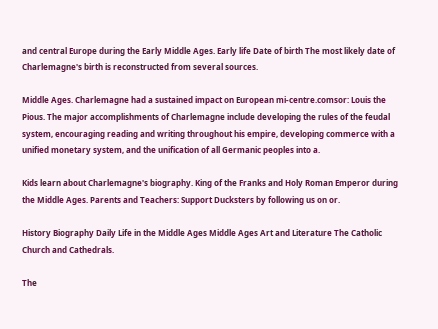and central Europe during the Early Middle Ages. Early life Date of birth The most likely date of Charlemagne's birth is reconstructed from several sources.

Middle Ages. Charlemagne had a sustained impact on European mi-centre.comsor: Louis the Pious. The major accomplishments of Charlemagne include developing the rules of the feudal system, encouraging reading and writing throughout his empire, developing commerce with a unified monetary system, and the unification of all Germanic peoples into a.

Kids learn about Charlemagne's biography. King of the Franks and Holy Roman Emperor during the Middle Ages. Parents and Teachers: Support Ducksters by following us on or.

History Biography Daily Life in the Middle Ages Middle Ages Art and Literature The Catholic Church and Cathedrals.

The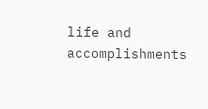life and accomplishments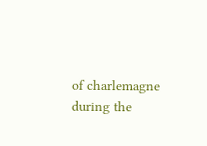of charlemagne during the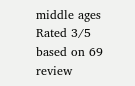middle ages
Rated 3/5 based on 69 review